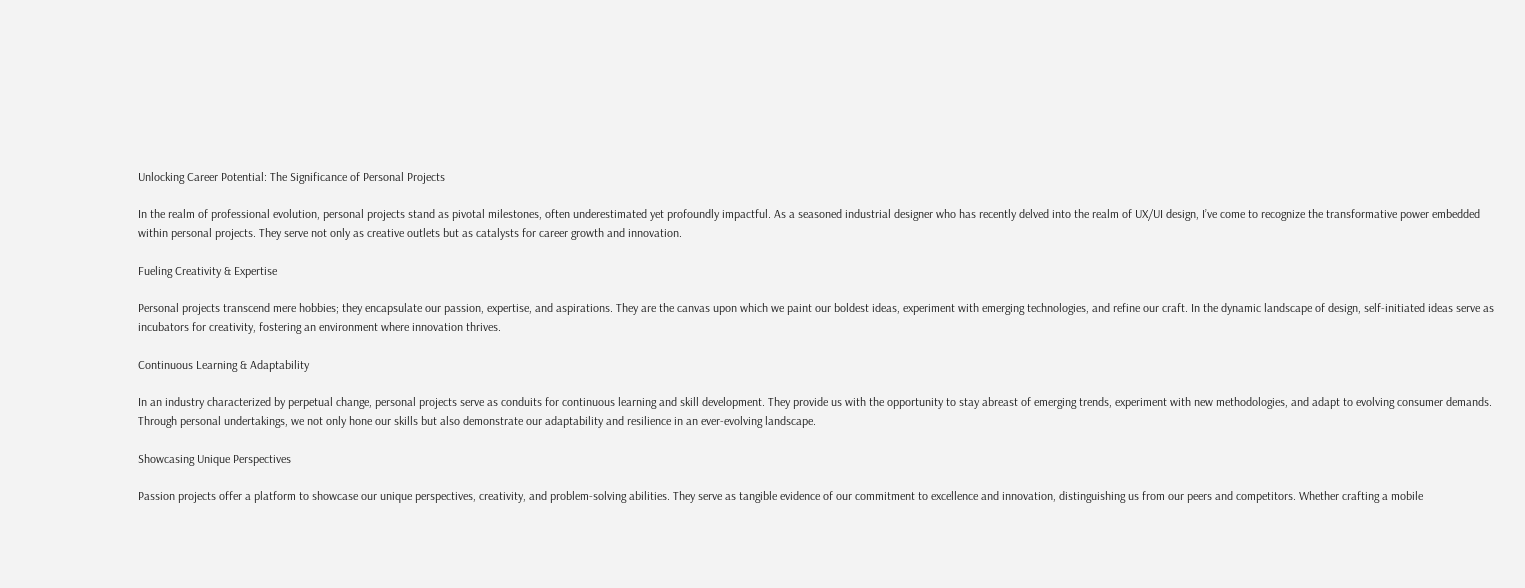Unlocking Career Potential: The Significance of Personal Projects

In the realm of professional evolution, personal projects stand as pivotal milestones, often underestimated yet profoundly impactful. As a seasoned industrial designer who has recently delved into the realm of UX/UI design, I’ve come to recognize the transformative power embedded within personal projects. They serve not only as creative outlets but as catalysts for career growth and innovation.

Fueling Creativity & Expertise

Personal projects transcend mere hobbies; they encapsulate our passion, expertise, and aspirations. They are the canvas upon which we paint our boldest ideas, experiment with emerging technologies, and refine our craft. In the dynamic landscape of design, self-initiated ideas serve as incubators for creativity, fostering an environment where innovation thrives.

Continuous Learning & Adaptability

In an industry characterized by perpetual change, personal projects serve as conduits for continuous learning and skill development. They provide us with the opportunity to stay abreast of emerging trends, experiment with new methodologies, and adapt to evolving consumer demands. Through personal undertakings, we not only hone our skills but also demonstrate our adaptability and resilience in an ever-evolving landscape.

Showcasing Unique Perspectives

Passion projects offer a platform to showcase our unique perspectives, creativity, and problem-solving abilities. They serve as tangible evidence of our commitment to excellence and innovation, distinguishing us from our peers and competitors. Whether crafting a mobile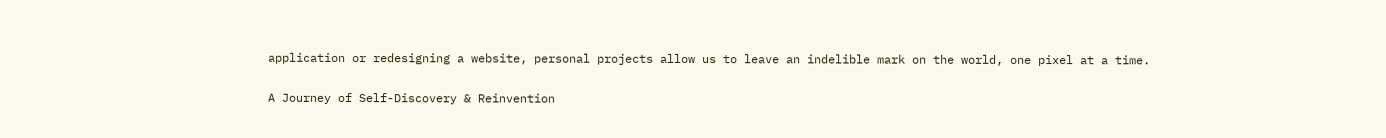application or redesigning a website, personal projects allow us to leave an indelible mark on the world, one pixel at a time.

A Journey of Self-Discovery & Reinvention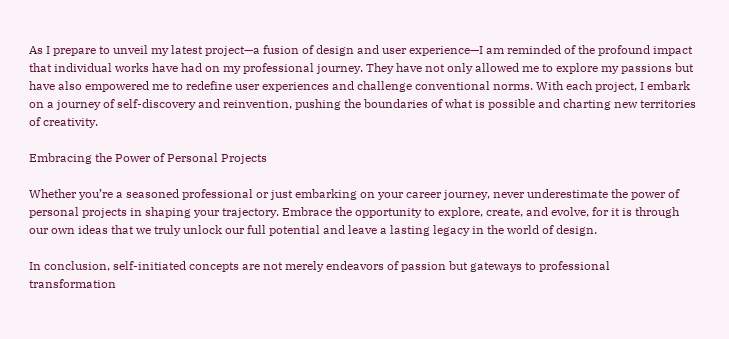As I prepare to unveil my latest project—a fusion of design and user experience—I am reminded of the profound impact that individual works have had on my professional journey. They have not only allowed me to explore my passions but have also empowered me to redefine user experiences and challenge conventional norms. With each project, I embark on a journey of self-discovery and reinvention, pushing the boundaries of what is possible and charting new territories of creativity.

Embracing the Power of Personal Projects

Whether you’re a seasoned professional or just embarking on your career journey, never underestimate the power of personal projects in shaping your trajectory. Embrace the opportunity to explore, create, and evolve, for it is through our own ideas that we truly unlock our full potential and leave a lasting legacy in the world of design.

In conclusion, self-initiated concepts are not merely endeavors of passion but gateways to professional transformation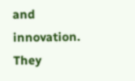and innovation. They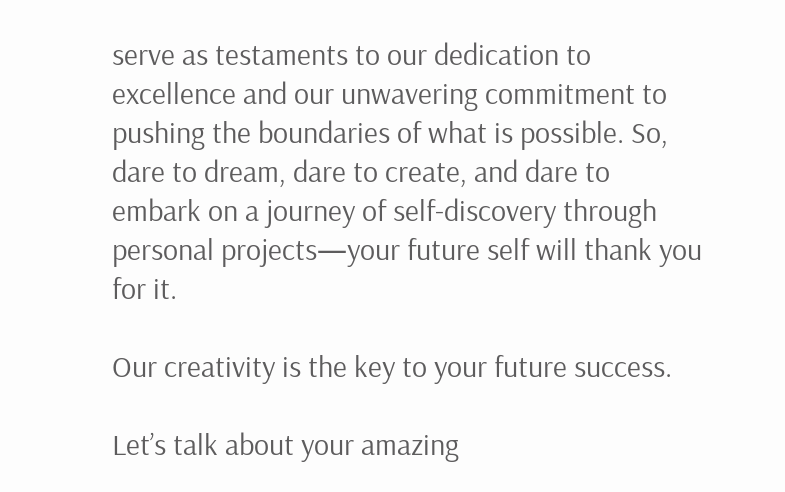serve as testaments to our dedication to excellence and our unwavering commitment to pushing the boundaries of what is possible. So, dare to dream, dare to create, and dare to embark on a journey of self-discovery through personal projects—your future self will thank you for it.

Our creativity is the key to your future success.

Let’s talk about your amazing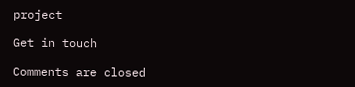project

Get in touch

Comments are closed